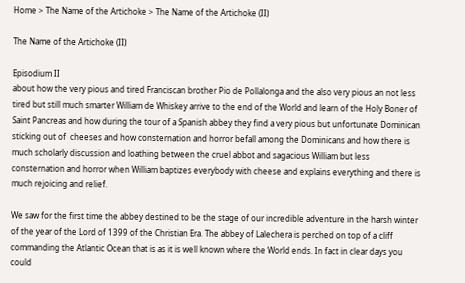Home > The Name of the Artichoke > The Name of the Artichoke (II)

The Name of the Artichoke (II)

Episodium II
about how the very pious and tired Franciscan brother Pio de Pollalonga and the also very pious an not less tired but still much smarter William de Whiskey arrive to the end of the World and learn of the Holy Boner of Saint Pancreas and how during the tour of a Spanish abbey they find a very pious but unfortunate Dominican sticking out of  cheeses and how consternation and horror befall among the Dominicans and how there is much scholarly discussion and loathing between the cruel abbot and sagacious William but less consternation and horror when William baptizes everybody with cheese and explains everything and there is much rejoicing and relief.

We saw for the first time the abbey destined to be the stage of our incredible adventure in the harsh winter of the year of the Lord of 1399 of the Christian Era. The abbey of Lalechera is perched on top of a cliff commanding the Atlantic Ocean that is as it is well known where the World ends. In fact in clear days you could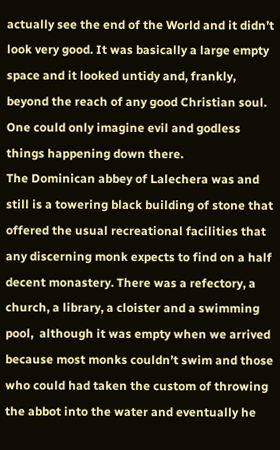actually see the end of the World and it didn’t look very good. It was basically a large empty space and it looked untidy and, frankly, beyond the reach of any good Christian soul. One could only imagine evil and godless things happening down there.
The Dominican abbey of Lalechera was and still is a towering black building of stone that offered the usual recreational facilities that any discerning monk expects to find on a half decent monastery. There was a refectory, a church, a library, a cloister and a swimming pool,  although it was empty when we arrived because most monks couldn’t swim and those who could had taken the custom of throwing the abbot into the water and eventually he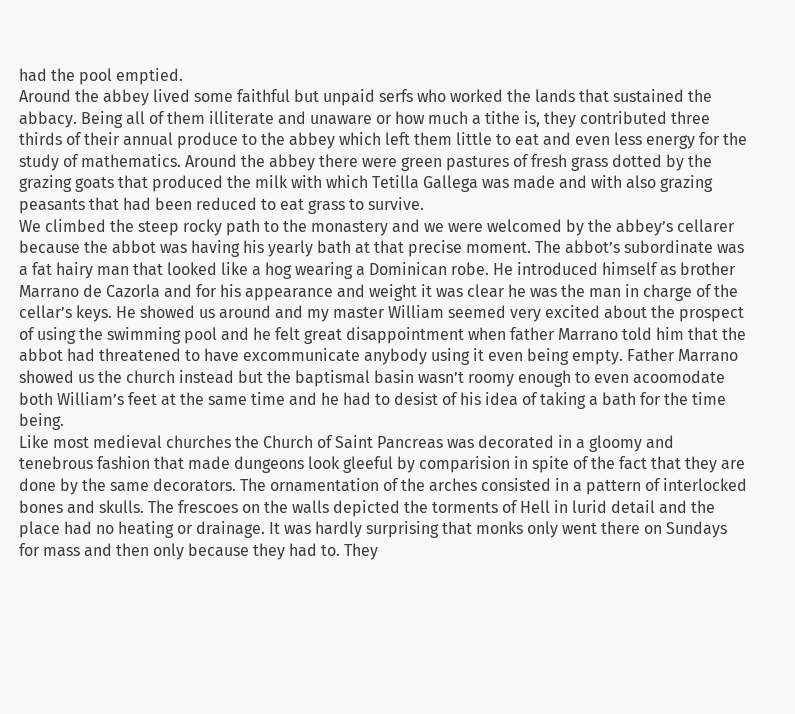had the pool emptied.
Around the abbey lived some faithful but unpaid serfs who worked the lands that sustained the abbacy. Being all of them illiterate and unaware or how much a tithe is, they contributed three thirds of their annual produce to the abbey which left them little to eat and even less energy for the study of mathematics. Around the abbey there were green pastures of fresh grass dotted by the grazing goats that produced the milk with which Tetilla Gallega was made and with also grazing peasants that had been reduced to eat grass to survive.
We climbed the steep rocky path to the monastery and we were welcomed by the abbey’s cellarer because the abbot was having his yearly bath at that precise moment. The abbot’s subordinate was a fat hairy man that looked like a hog wearing a Dominican robe. He introduced himself as brother Marrano de Cazorla and for his appearance and weight it was clear he was the man in charge of the cellar’s keys. He showed us around and my master William seemed very excited about the prospect of using the swimming pool and he felt great disappointment when father Marrano told him that the abbot had threatened to have excommunicate anybody using it even being empty. Father Marrano showed us the church instead but the baptismal basin wasn’t roomy enough to even acoomodate both William’s feet at the same time and he had to desist of his idea of taking a bath for the time being.
Like most medieval churches the Church of Saint Pancreas was decorated in a gloomy and tenebrous fashion that made dungeons look gleeful by comparision in spite of the fact that they are done by the same decorators. The ornamentation of the arches consisted in a pattern of interlocked bones and skulls. The frescoes on the walls depicted the torments of Hell in lurid detail and the place had no heating or drainage. It was hardly surprising that monks only went there on Sundays for mass and then only because they had to. They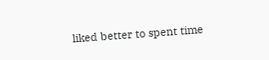liked better to spent time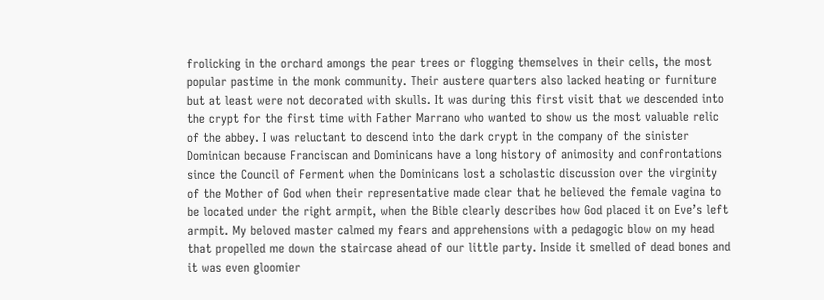frolicking in the orchard amongs the pear trees or flogging themselves in their cells, the most popular pastime in the monk community. Their austere quarters also lacked heating or furniture but at least were not decorated with skulls. It was during this first visit that we descended into the crypt for the first time with Father Marrano who wanted to show us the most valuable relic of the abbey. I was reluctant to descend into the dark crypt in the company of the sinister Dominican because Franciscan and Dominicans have a long history of animosity and confrontations since the Council of Ferment when the Dominicans lost a scholastic discussion over the virginity of the Mother of God when their representative made clear that he believed the female vagina to be located under the right armpit, when the Bible clearly describes how God placed it on Eve’s left armpit. My beloved master calmed my fears and apprehensions with a pedagogic blow on my head that propelled me down the staircase ahead of our little party. Inside it smelled of dead bones and it was even gloomier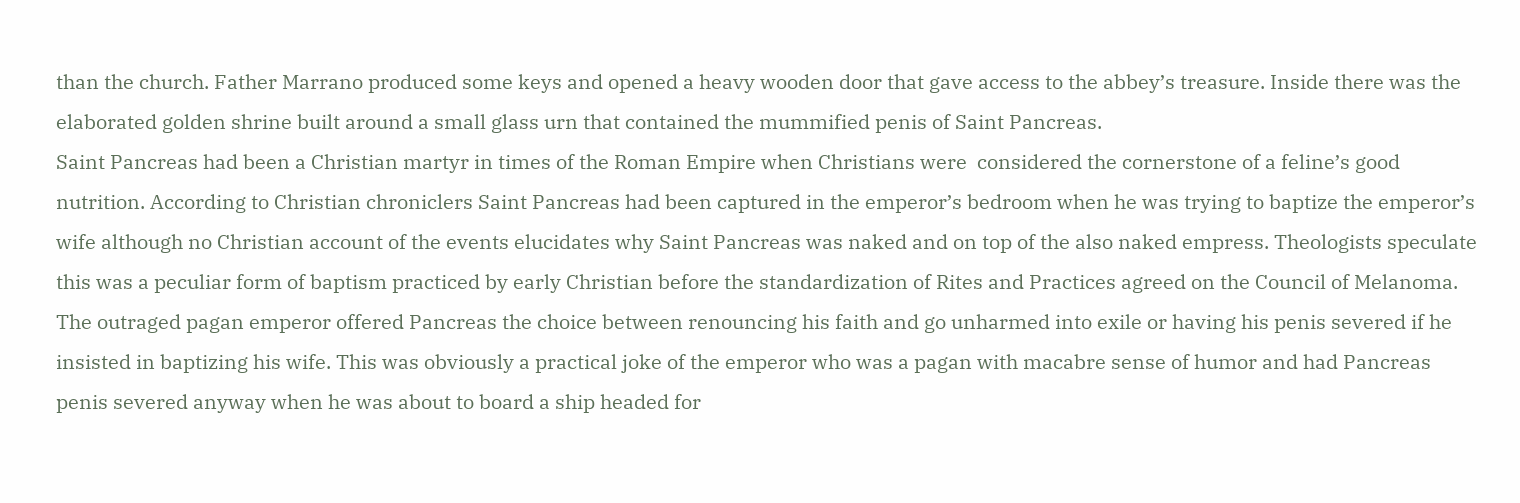than the church. Father Marrano produced some keys and opened a heavy wooden door that gave access to the abbey’s treasure. Inside there was the elaborated golden shrine built around a small glass urn that contained the mummified penis of Saint Pancreas.
Saint Pancreas had been a Christian martyr in times of the Roman Empire when Christians were  considered the cornerstone of a feline’s good nutrition. According to Christian chroniclers Saint Pancreas had been captured in the emperor’s bedroom when he was trying to baptize the emperor’s wife although no Christian account of the events elucidates why Saint Pancreas was naked and on top of the also naked empress. Theologists speculate this was a peculiar form of baptism practiced by early Christian before the standardization of Rites and Practices agreed on the Council of Melanoma. The outraged pagan emperor offered Pancreas the choice between renouncing his faith and go unharmed into exile or having his penis severed if he insisted in baptizing his wife. This was obviously a practical joke of the emperor who was a pagan with macabre sense of humor and had Pancreas penis severed anyway when he was about to board a ship headed for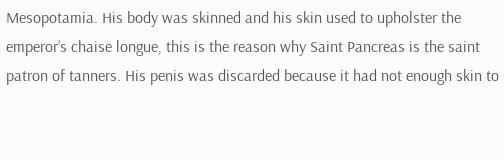Mesopotamia. His body was skinned and his skin used to upholster the emperor’s chaise longue, this is the reason why Saint Pancreas is the saint patron of tanners. His penis was discarded because it had not enough skin to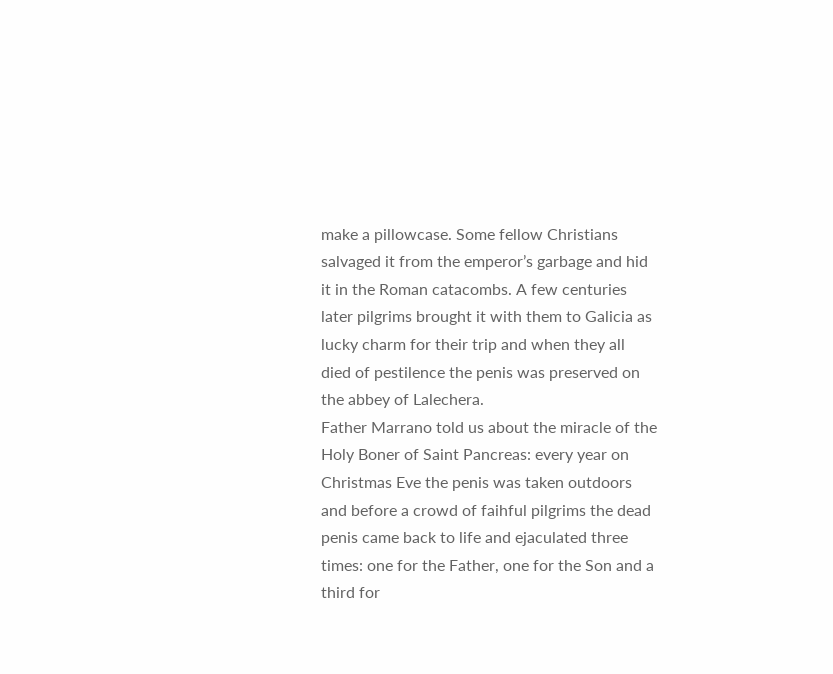make a pillowcase. Some fellow Christians salvaged it from the emperor’s garbage and hid it in the Roman catacombs. A few centuries later pilgrims brought it with them to Galicia as lucky charm for their trip and when they all died of pestilence the penis was preserved on the abbey of Lalechera.
Father Marrano told us about the miracle of the Holy Boner of Saint Pancreas: every year on Christmas Eve the penis was taken outdoors and before a crowd of faihful pilgrims the dead penis came back to life and ejaculated three times: one for the Father, one for the Son and a third for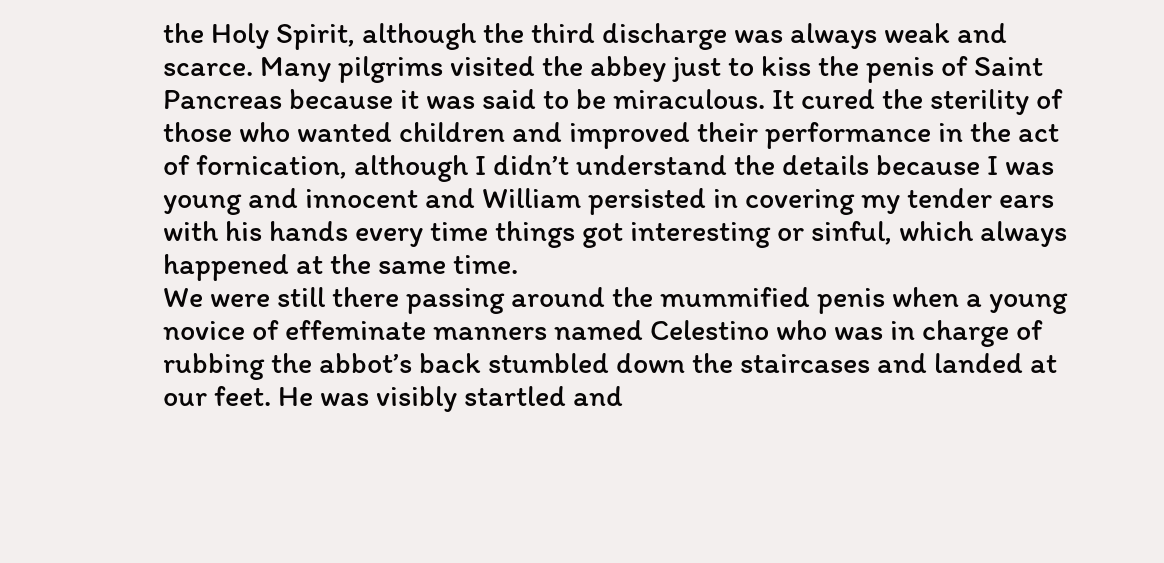the Holy Spirit, although the third discharge was always weak and scarce. Many pilgrims visited the abbey just to kiss the penis of Saint Pancreas because it was said to be miraculous. It cured the sterility of those who wanted children and improved their performance in the act of fornication, although I didn’t understand the details because I was young and innocent and William persisted in covering my tender ears with his hands every time things got interesting or sinful, which always happened at the same time.
We were still there passing around the mummified penis when a young novice of effeminate manners named Celestino who was in charge of rubbing the abbot’s back stumbled down the staircases and landed at our feet. He was visibly startled and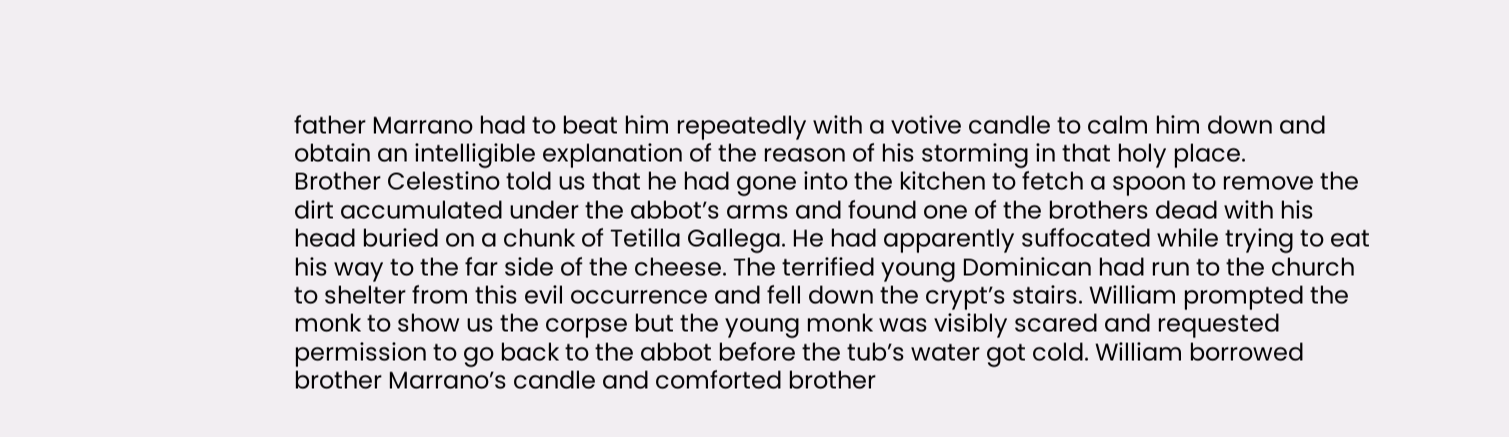father Marrano had to beat him repeatedly with a votive candle to calm him down and obtain an intelligible explanation of the reason of his storming in that holy place.
Brother Celestino told us that he had gone into the kitchen to fetch a spoon to remove the dirt accumulated under the abbot’s arms and found one of the brothers dead with his head buried on a chunk of Tetilla Gallega. He had apparently suffocated while trying to eat his way to the far side of the cheese. The terrified young Dominican had run to the church to shelter from this evil occurrence and fell down the crypt’s stairs. William prompted the monk to show us the corpse but the young monk was visibly scared and requested permission to go back to the abbot before the tub’s water got cold. William borrowed  brother Marrano’s candle and comforted brother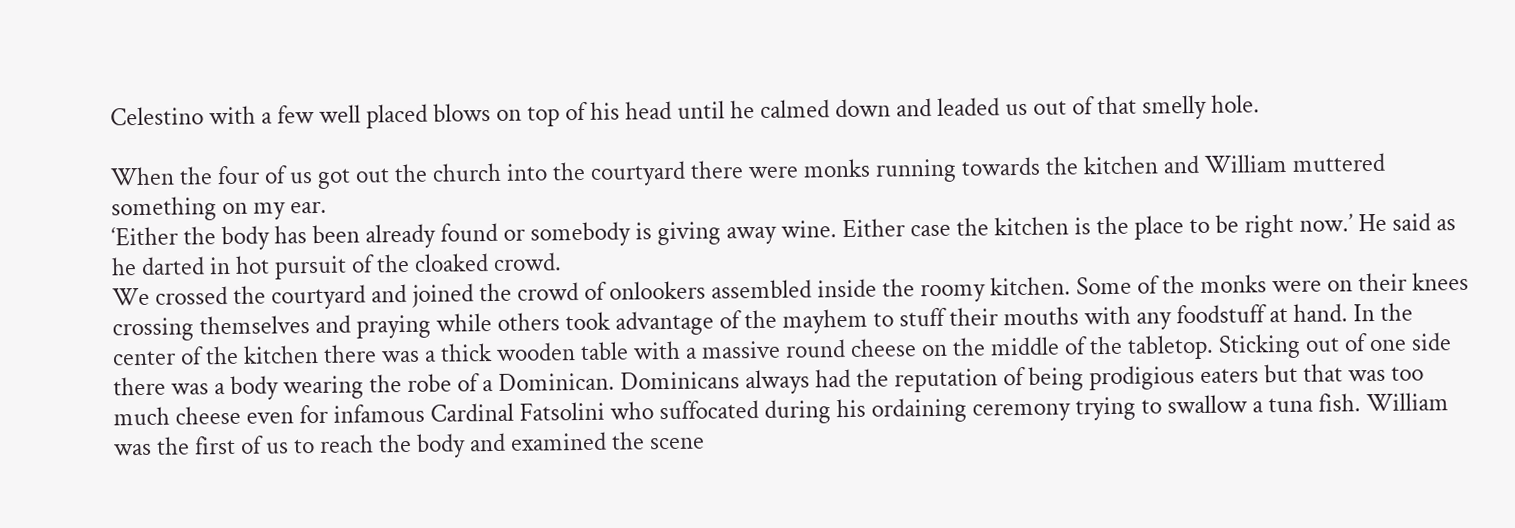Celestino with a few well placed blows on top of his head until he calmed down and leaded us out of that smelly hole.

When the four of us got out the church into the courtyard there were monks running towards the kitchen and William muttered something on my ear.
‘Either the body has been already found or somebody is giving away wine. Either case the kitchen is the place to be right now.’ He said as he darted in hot pursuit of the cloaked crowd.
We crossed the courtyard and joined the crowd of onlookers assembled inside the roomy kitchen. Some of the monks were on their knees crossing themselves and praying while others took advantage of the mayhem to stuff their mouths with any foodstuff at hand. In the center of the kitchen there was a thick wooden table with a massive round cheese on the middle of the tabletop. Sticking out of one side there was a body wearing the robe of a Dominican. Dominicans always had the reputation of being prodigious eaters but that was too much cheese even for infamous Cardinal Fatsolini who suffocated during his ordaining ceremony trying to swallow a tuna fish. William was the first of us to reach the body and examined the scene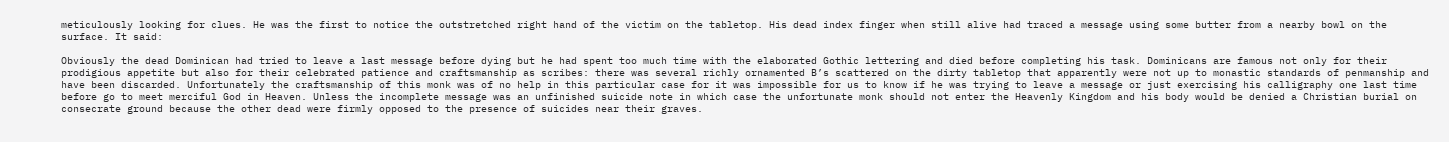meticulously looking for clues. He was the first to notice the outstretched right hand of the victim on the tabletop. His dead index finger when still alive had traced a message using some butter from a nearby bowl on the surface. It said:

Obviously the dead Dominican had tried to leave a last message before dying but he had spent too much time with the elaborated Gothic lettering and died before completing his task. Dominicans are famous not only for their prodigious appetite but also for their celebrated patience and craftsmanship as scribes: there was several richly ornamented B’s scattered on the dirty tabletop that apparently were not up to monastic standards of penmanship and have been discarded. Unfortunately the craftsmanship of this monk was of no help in this particular case for it was impossible for us to know if he was trying to leave a message or just exercising his calligraphy one last time before go to meet merciful God in Heaven. Unless the incomplete message was an unfinished suicide note in which case the unfortunate monk should not enter the Heavenly Kingdom and his body would be denied a Christian burial on consecrate ground because the other dead were firmly opposed to the presence of suicides near their graves.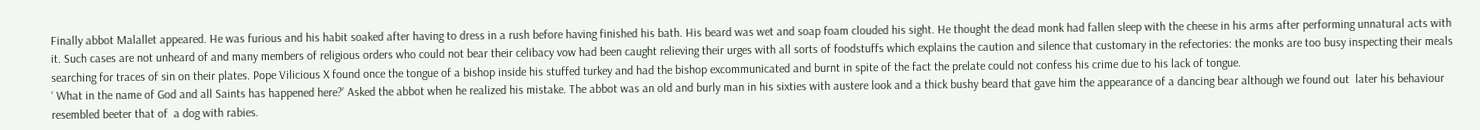Finally abbot Malallet appeared. He was furious and his habit soaked after having to dress in a rush before having finished his bath. His beard was wet and soap foam clouded his sight. He thought the dead monk had fallen sleep with the cheese in his arms after performing unnatural acts with it. Such cases are not unheard of and many members of religious orders who could not bear their celibacy vow had been caught relieving their urges with all sorts of foodstuffs which explains the caution and silence that customary in the refectories: the monks are too busy inspecting their meals searching for traces of sin on their plates. Pope Vilicious X found once the tongue of a bishop inside his stuffed turkey and had the bishop excommunicated and burnt in spite of the fact the prelate could not confess his crime due to his lack of tongue.
‘ What in the name of God and all Saints has happened here?’ Asked the abbot when he realized his mistake. The abbot was an old and burly man in his sixties with austere look and a thick bushy beard that gave him the appearance of a dancing bear although we found out  later his behaviour resembled beeter that of  a dog with rabies.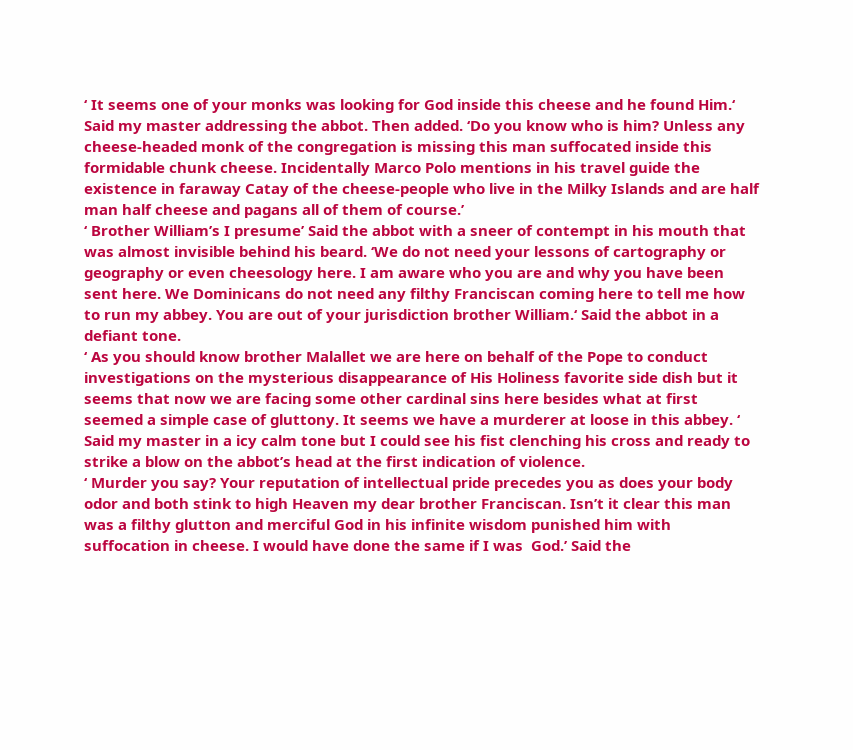‘ It seems one of your monks was looking for God inside this cheese and he found Him.‘ Said my master addressing the abbot. Then added. ‘Do you know who is him? Unless any cheese-headed monk of the congregation is missing this man suffocated inside this formidable chunk cheese. Incidentally Marco Polo mentions in his travel guide the existence in faraway Catay of the cheese-people who live in the Milky Islands and are half man half cheese and pagans all of them of course.’
‘ Brother William’s I presume’ Said the abbot with a sneer of contempt in his mouth that was almost invisible behind his beard. ‘We do not need your lessons of cartography or geography or even cheesology here. I am aware who you are and why you have been sent here. We Dominicans do not need any filthy Franciscan coming here to tell me how to run my abbey. You are out of your jurisdiction brother William.‘ Said the abbot in a defiant tone.
‘ As you should know brother Malallet we are here on behalf of the Pope to conduct investigations on the mysterious disappearance of His Holiness favorite side dish but it seems that now we are facing some other cardinal sins here besides what at first seemed a simple case of gluttony. It seems we have a murderer at loose in this abbey. ‘ Said my master in a icy calm tone but I could see his fist clenching his cross and ready to strike a blow on the abbot’s head at the first indication of violence.
‘ Murder you say? Your reputation of intellectual pride precedes you as does your body odor and both stink to high Heaven my dear brother Franciscan. Isn’t it clear this man was a filthy glutton and merciful God in his infinite wisdom punished him with suffocation in cheese. I would have done the same if I was  God.’ Said the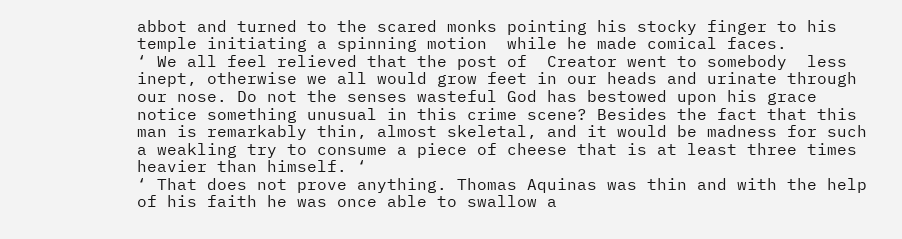abbot and turned to the scared monks pointing his stocky finger to his temple initiating a spinning motion  while he made comical faces.
‘ We all feel relieved that the post of  Creator went to somebody  less inept, otherwise we all would grow feet in our heads and urinate through our nose. Do not the senses wasteful God has bestowed upon his grace notice something unusual in this crime scene? Besides the fact that this man is remarkably thin, almost skeletal, and it would be madness for such a weakling try to consume a piece of cheese that is at least three times heavier than himself. ‘
‘ That does not prove anything. Thomas Aquinas was thin and with the help of his faith he was once able to swallow a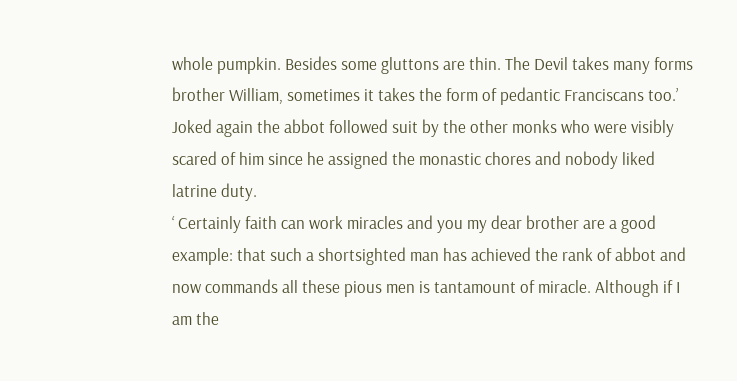whole pumpkin. Besides some gluttons are thin. The Devil takes many forms brother William, sometimes it takes the form of pedantic Franciscans too.’ Joked again the abbot followed suit by the other monks who were visibly scared of him since he assigned the monastic chores and nobody liked latrine duty.
‘ Certainly faith can work miracles and you my dear brother are a good example: that such a shortsighted man has achieved the rank of abbot and now commands all these pious men is tantamount of miracle. Although if I am the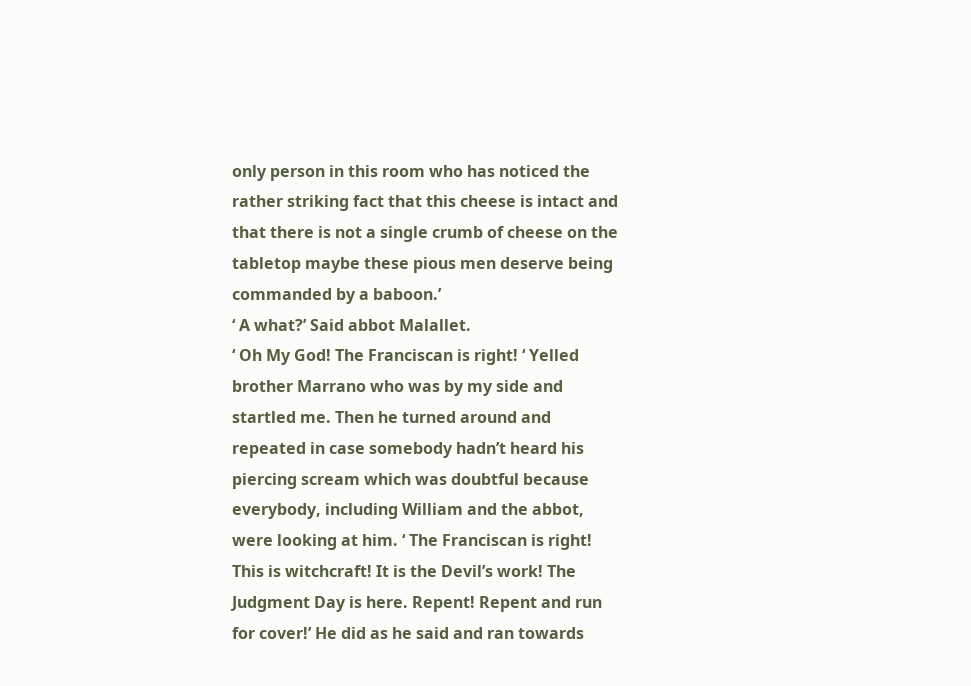only person in this room who has noticed the rather striking fact that this cheese is intact and that there is not a single crumb of cheese on the tabletop maybe these pious men deserve being commanded by a baboon.’
‘ A what?’ Said abbot Malallet.
‘ Oh My God! The Franciscan is right! ‘ Yelled brother Marrano who was by my side and startled me. Then he turned around and repeated in case somebody hadn’t heard his piercing scream which was doubtful because everybody, including William and the abbot, were looking at him. ‘ The Franciscan is right! This is witchcraft! It is the Devil’s work! The Judgment Day is here. Repent! Repent and run for cover!’ He did as he said and ran towards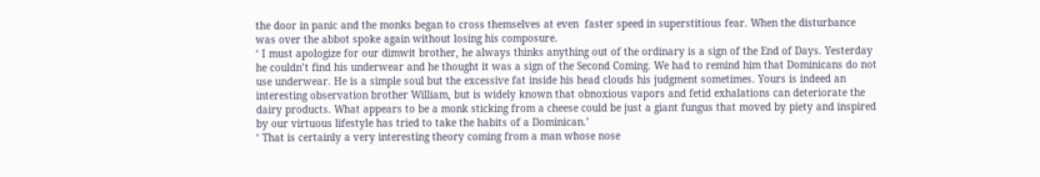the door in panic and the monks began to cross themselves at even  faster speed in superstitious fear. When the disturbance was over the abbot spoke again without losing his composure.
‘ I must apologize for our dimwit brother, he always thinks anything out of the ordinary is a sign of the End of Days. Yesterday he couldn’t find his underwear and he thought it was a sign of the Second Coming. We had to remind him that Dominicans do not use underwear. He is a simple soul but the excessive fat inside his head clouds his judgment sometimes. Yours is indeed an interesting observation brother William, but is widely known that obnoxious vapors and fetid exhalations can deteriorate the dairy products. What appears to be a monk sticking from a cheese could be just a giant fungus that moved by piety and inspired by our virtuous lifestyle has tried to take the habits of a Dominican.’
‘ That is certainly a very interesting theory coming from a man whose nose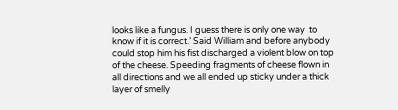looks like a fungus. I guess there is only one way  to know if it is correct.’ Said William and before anybody could stop him his fist discharged a violent blow on top of the cheese. Speeding fragments of cheese flown in all directions and we all ended up sticky under a thick layer of smelly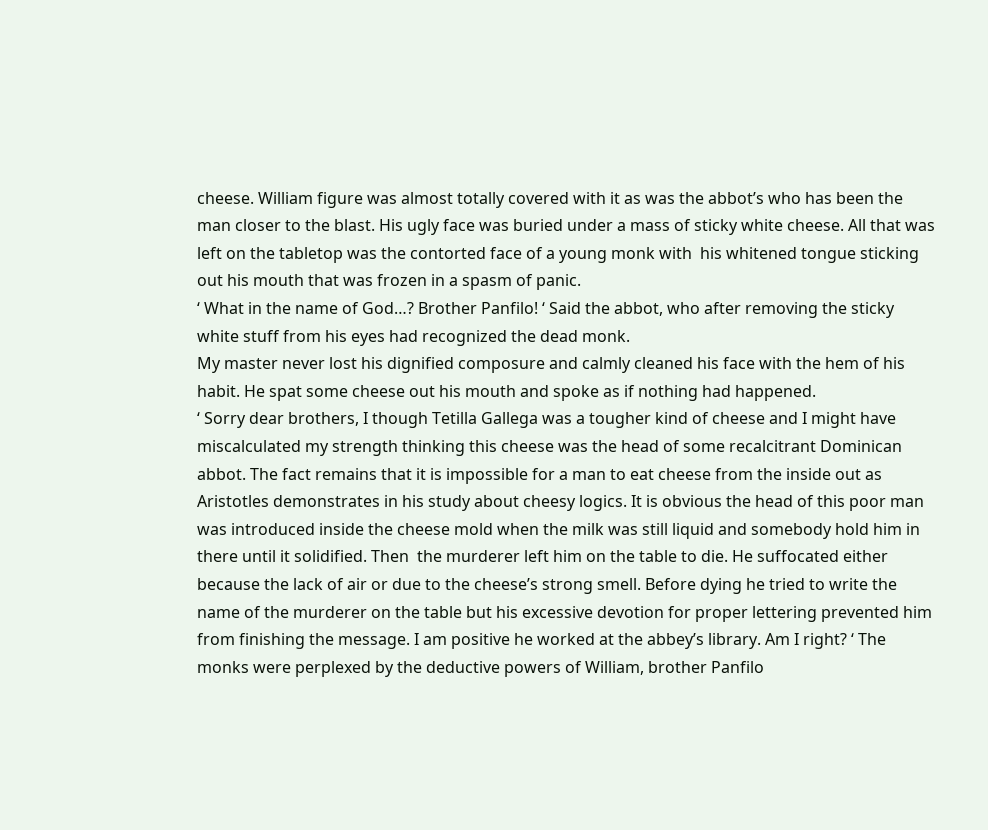cheese. William figure was almost totally covered with it as was the abbot’s who has been the man closer to the blast. His ugly face was buried under a mass of sticky white cheese. All that was left on the tabletop was the contorted face of a young monk with  his whitened tongue sticking out his mouth that was frozen in a spasm of panic.
‘ What in the name of God…? Brother Panfilo! ‘ Said the abbot, who after removing the sticky white stuff from his eyes had recognized the dead monk.
My master never lost his dignified composure and calmly cleaned his face with the hem of his habit. He spat some cheese out his mouth and spoke as if nothing had happened.
‘ Sorry dear brothers, I though Tetilla Gallega was a tougher kind of cheese and I might have miscalculated my strength thinking this cheese was the head of some recalcitrant Dominican abbot. The fact remains that it is impossible for a man to eat cheese from the inside out as Aristotles demonstrates in his study about cheesy logics. It is obvious the head of this poor man was introduced inside the cheese mold when the milk was still liquid and somebody hold him in there until it solidified. Then  the murderer left him on the table to die. He suffocated either because the lack of air or due to the cheese’s strong smell. Before dying he tried to write the name of the murderer on the table but his excessive devotion for proper lettering prevented him from finishing the message. I am positive he worked at the abbey’s library. Am I right? ‘ The monks were perplexed by the deductive powers of William, brother Panfilo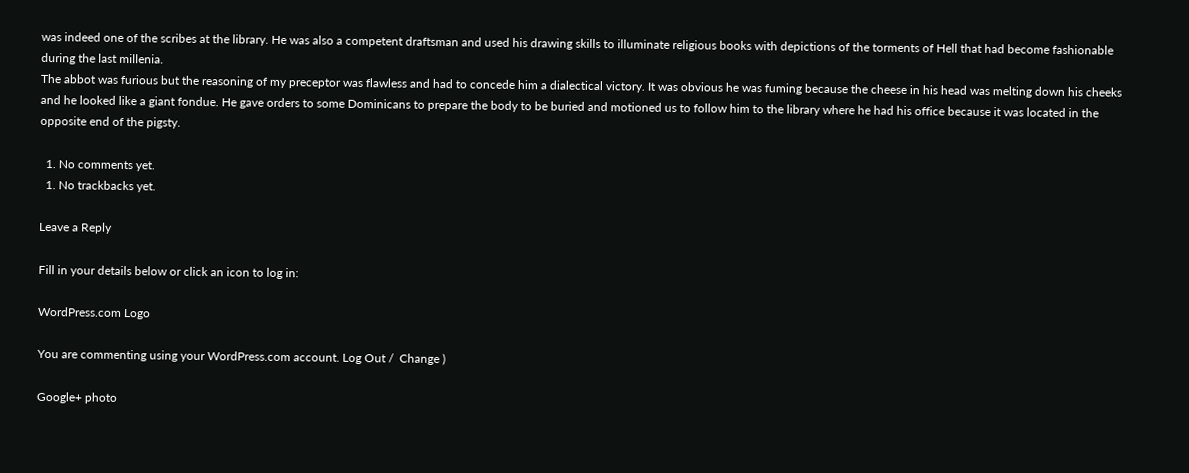was indeed one of the scribes at the library. He was also a competent draftsman and used his drawing skills to illuminate religious books with depictions of the torments of Hell that had become fashionable during the last millenia.
The abbot was furious but the reasoning of my preceptor was flawless and had to concede him a dialectical victory. It was obvious he was fuming because the cheese in his head was melting down his cheeks and he looked like a giant fondue. He gave orders to some Dominicans to prepare the body to be buried and motioned us to follow him to the library where he had his office because it was located in the opposite end of the pigsty.

  1. No comments yet.
  1. No trackbacks yet.

Leave a Reply

Fill in your details below or click an icon to log in:

WordPress.com Logo

You are commenting using your WordPress.com account. Log Out /  Change )

Google+ photo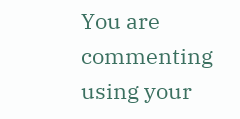You are commenting using your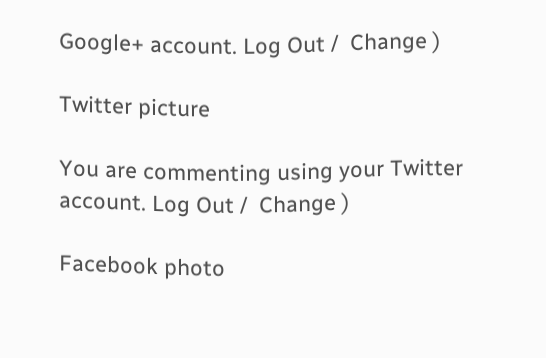Google+ account. Log Out /  Change )

Twitter picture

You are commenting using your Twitter account. Log Out /  Change )

Facebook photo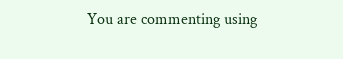You are commenting using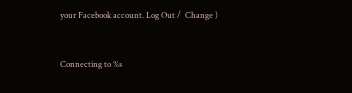your Facebook account. Log Out /  Change )


Connecting to %s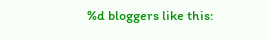%d bloggers like this: